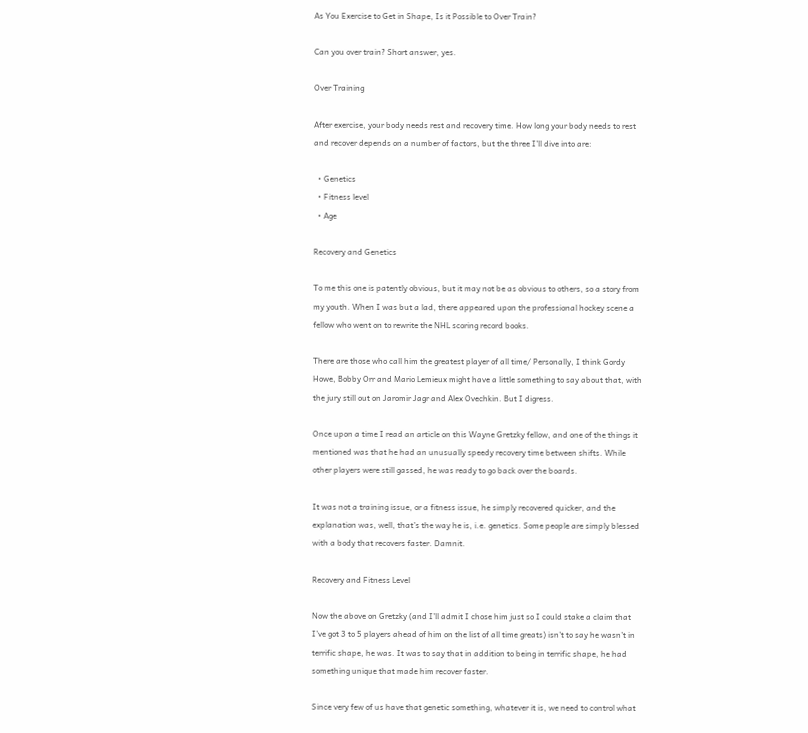As You Exercise to Get in Shape, Is it Possible to Over Train?

Can you over train? Short answer, yes.

Over Training

After exercise, your body needs rest and recovery time. How long your body needs to rest and recover depends on a number of factors, but the three I’ll dive into are:

  • Genetics
  • Fitness level
  • Age

Recovery and Genetics

To me this one is patently obvious, but it may not be as obvious to others, so a story from my youth. When I was but a lad, there appeared upon the professional hockey scene a fellow who went on to rewrite the NHL scoring record books.

There are those who call him the greatest player of all time/ Personally, I think Gordy Howe, Bobby Orr and Mario Lemieux might have a little something to say about that, with the jury still out on Jaromir Jagr and Alex Ovechkin. But I digress.

Once upon a time I read an article on this Wayne Gretzky fellow, and one of the things it mentioned was that he had an unusually speedy recovery time between shifts. While other players were still gassed, he was ready to go back over the boards.

It was not a training issue, or a fitness issue, he simply recovered quicker, and the explanation was, well, that’s the way he is, i.e. genetics. Some people are simply blessed with a body that recovers faster. Damnit.

Recovery and Fitness Level

Now the above on Gretzky (and I’ll admit I chose him just so I could stake a claim that I’ve got 3 to 5 players ahead of him on the list of all time greats) isn’t to say he wasn’t in terrific shape, he was. It was to say that in addition to being in terrific shape, he had something unique that made him recover faster.

Since very few of us have that genetic something, whatever it is, we need to control what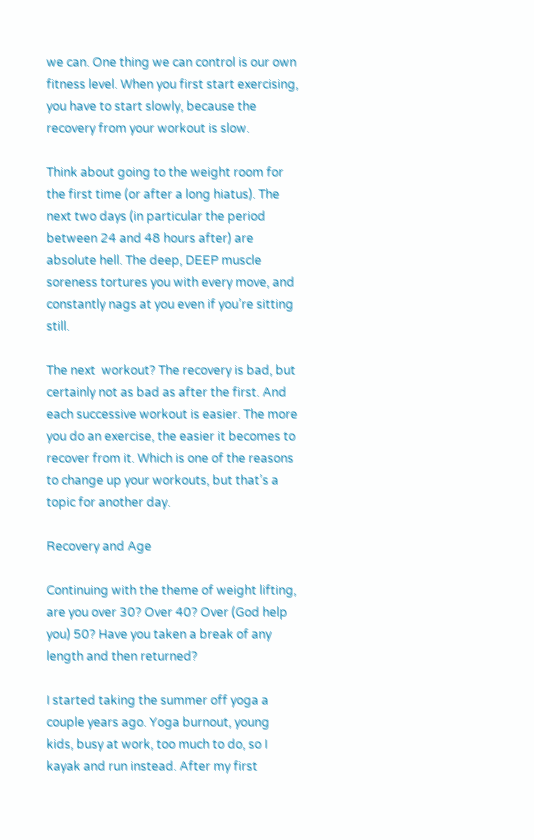we can. One thing we can control is our own fitness level. When you first start exercising, you have to start slowly, because the recovery from your workout is slow.

Think about going to the weight room for the first time (or after a long hiatus). The next two days (in particular the period between 24 and 48 hours after) are absolute hell. The deep, DEEP muscle soreness tortures you with every move, and constantly nags at you even if you’re sitting still.

The next  workout? The recovery is bad, but certainly not as bad as after the first. And each successive workout is easier. The more you do an exercise, the easier it becomes to recover from it. Which is one of the reasons to change up your workouts, but that’s a topic for another day.

Recovery and Age

Continuing with the theme of weight lifting, are you over 30? Over 40? Over (God help you) 50? Have you taken a break of any length and then returned?

I started taking the summer off yoga a couple years ago. Yoga burnout, young kids, busy at work, too much to do, so I kayak and run instead. After my first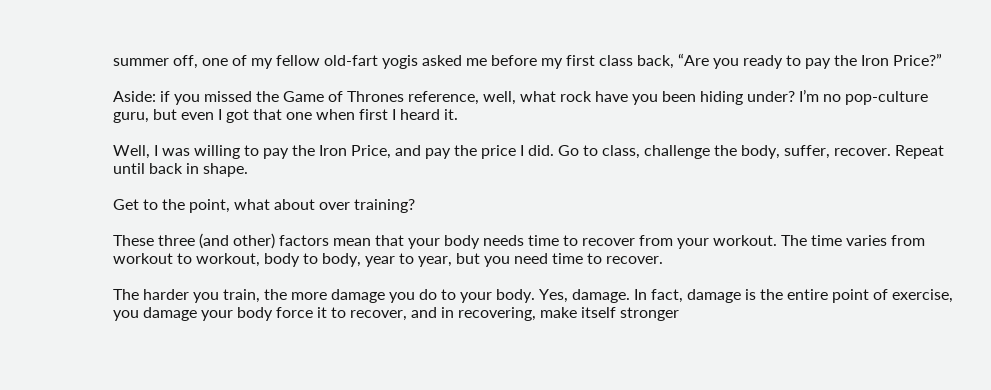summer off, one of my fellow old-fart yogis asked me before my first class back, “Are you ready to pay the Iron Price?”

Aside: if you missed the Game of Thrones reference, well, what rock have you been hiding under? I’m no pop-culture guru, but even I got that one when first I heard it.

Well, I was willing to pay the Iron Price, and pay the price I did. Go to class, challenge the body, suffer, recover. Repeat until back in shape.

Get to the point, what about over training?

These three (and other) factors mean that your body needs time to recover from your workout. The time varies from workout to workout, body to body, year to year, but you need time to recover.

The harder you train, the more damage you do to your body. Yes, damage. In fact, damage is the entire point of exercise, you damage your body force it to recover, and in recovering, make itself stronger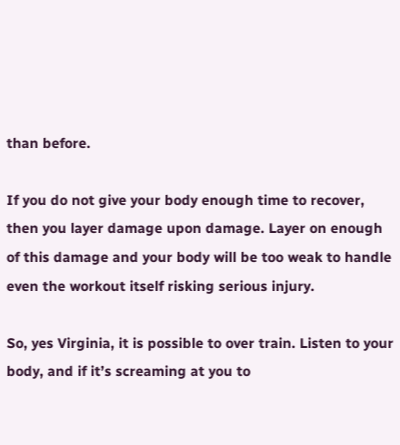than before.

If you do not give your body enough time to recover, then you layer damage upon damage. Layer on enough of this damage and your body will be too weak to handle even the workout itself risking serious injury.

So, yes Virginia, it is possible to over train. Listen to your body, and if it’s screaming at you to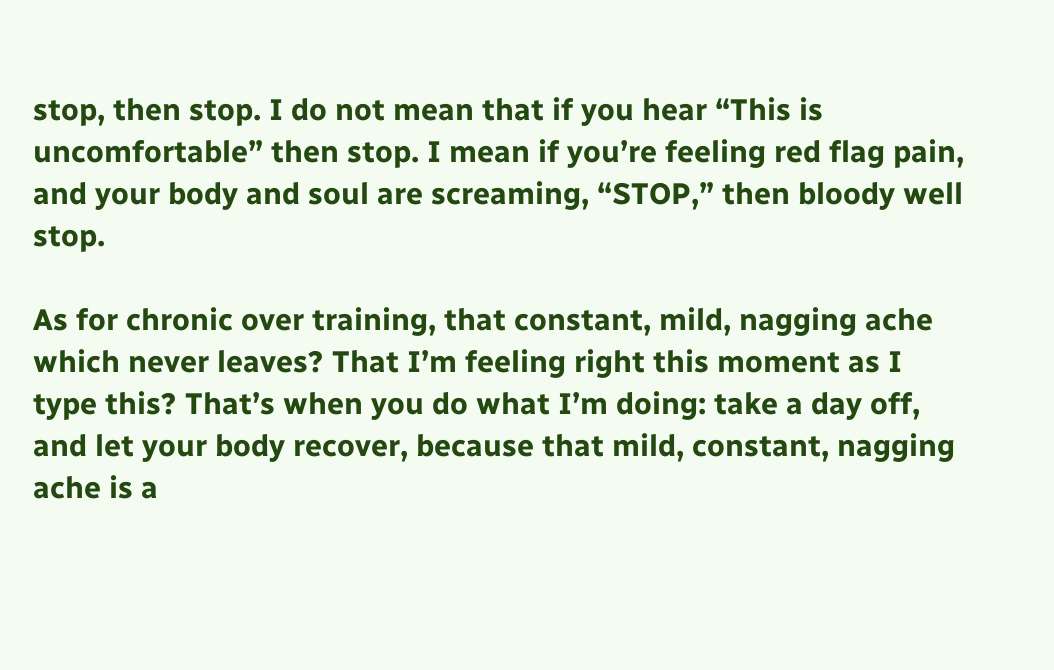stop, then stop. I do not mean that if you hear “This is uncomfortable” then stop. I mean if you’re feeling red flag pain, and your body and soul are screaming, “STOP,” then bloody well stop.

As for chronic over training, that constant, mild, nagging ache which never leaves? That I’m feeling right this moment as I type this? That’s when you do what I’m doing: take a day off, and let your body recover, because that mild, constant, nagging ache is a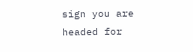sign you are headed for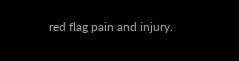red flag pain and injury.